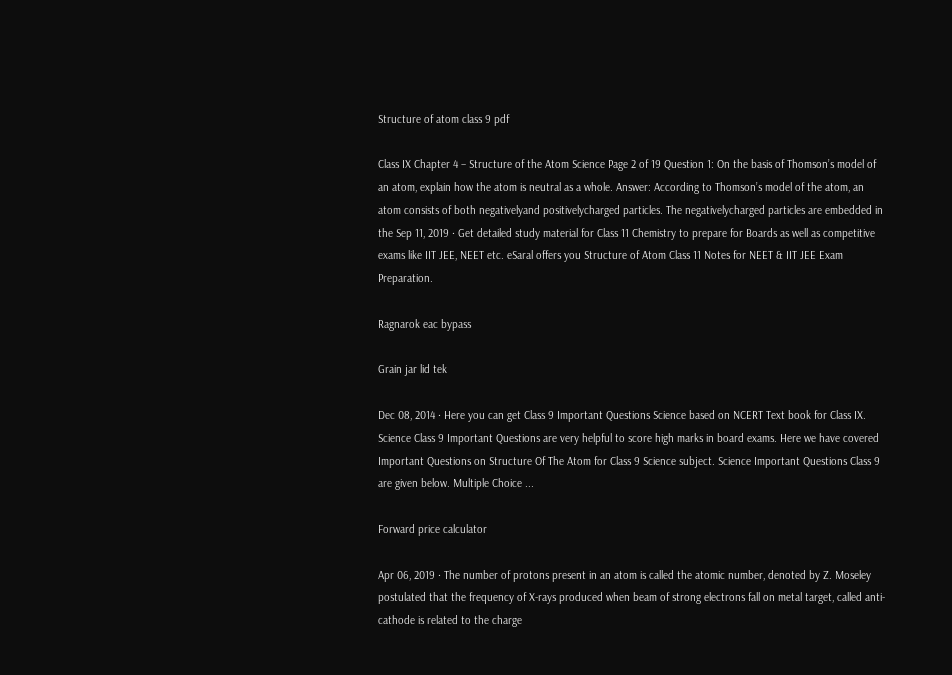Structure of atom class 9 pdf

Class IX Chapter 4 – Structure of the Atom Science Page 2 of 19 Question 1: On the basis of Thomson’s model of an atom, explain how the atom is neutral as a whole. Answer: According to Thomson’s model of the atom, an atom consists of both negativelyand positivelycharged particles. The negativelycharged particles are embedded in the Sep 11, 2019 · Get detailed study material for Class 11 Chemistry to prepare for Boards as well as competitive exams like IIT JEE, NEET etc. eSaral offers you Structure of Atom Class 11 Notes for NEET & IIT JEE Exam Preparation.

Ragnarok eac bypass

Grain jar lid tek

Dec 08, 2014 · Here you can get Class 9 Important Questions Science based on NCERT Text book for Class IX. Science Class 9 Important Questions are very helpful to score high marks in board exams. Here we have covered Important Questions on Structure Of The Atom for Class 9 Science subject. Science Important Questions Class 9 are given below. Multiple Choice ...

Forward price calculator

Apr 06, 2019 · The number of protons present in an atom is called the atomic number, denoted by Z. Moseley postulated that the frequency of X-rays produced when beam of strong electrons fall on metal target, called anti-cathode is related to the charge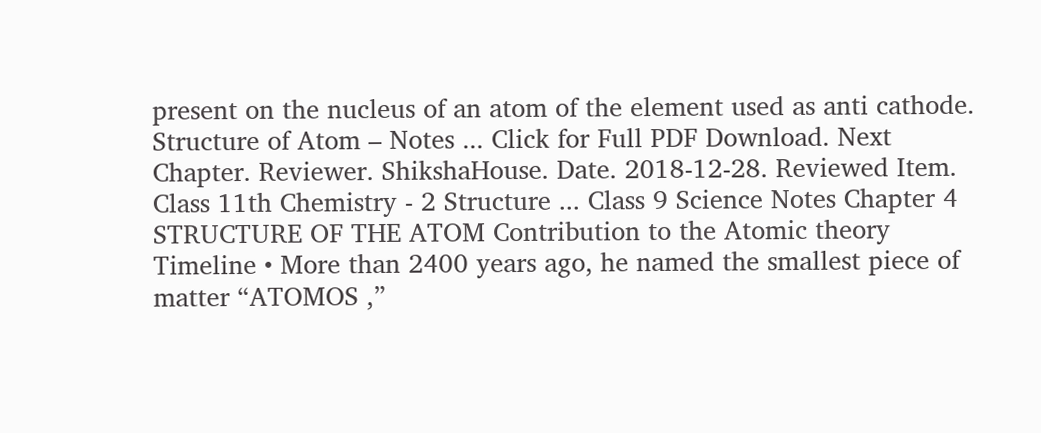present on the nucleus of an atom of the element used as anti cathode. Structure of Atom – Notes ... Click for Full PDF Download. Next Chapter. Reviewer. ShikshaHouse. Date. 2018-12-28. Reviewed Item. Class 11th Chemistry - 2 Structure ... Class 9 Science Notes Chapter 4 STRUCTURE OF THE ATOM Contribution to the Atomic theory Timeline • More than 2400 years ago, he named the smallest piece of matter “ATOMOS ,”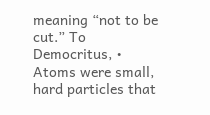meaning “not to be cut.” To Democritus, • Atoms were small, hard particles that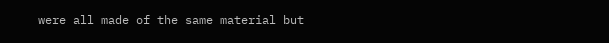were all made of the same material but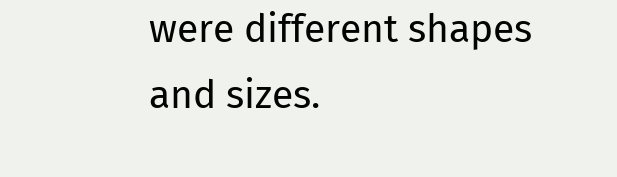were different shapes and sizes.